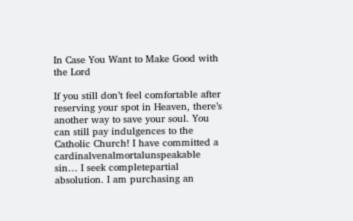In Case You Want to Make Good with the Lord

If you still don’t feel comfortable after reserving your spot in Heaven, there’s another way to save your soul. You can still pay indulgences to the Catholic Church! I have committed a cardinalvenalmortalunspeakable sin… I seek completepartial absolution. I am purchasing an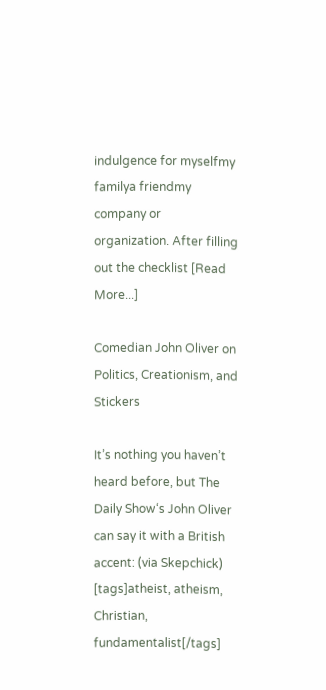indulgence for myselfmy familya friendmy company or organization. After filling out the checklist [Read More...]

Comedian John Oliver on Politics, Creationism, and Stickers

It’s nothing you haven’t heard before, but The Daily Show‘s John Oliver can say it with a British accent: (via Skepchick) [tags]atheist, atheism, Christian, fundamentalist[/tags]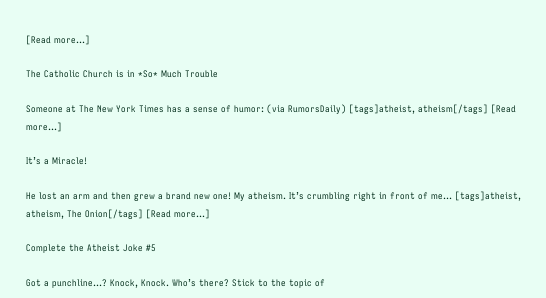[Read more...]

The Catholic Church is in *So* Much Trouble

Someone at The New York Times has a sense of humor: (via RumorsDaily) [tags]atheist, atheism[/tags] [Read more...]

It’s a Miracle!

He lost an arm and then grew a brand new one! My atheism. It’s crumbling right in front of me… [tags]atheist, atheism, The Onion[/tags] [Read more...]

Complete the Atheist Joke #5

Got a punchline…? Knock, Knock. Who’s there? Stick to the topic of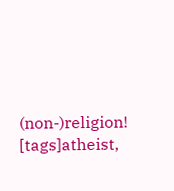(non-)religion! [tags]atheist,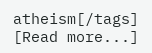atheism[/tags] [Read more...]